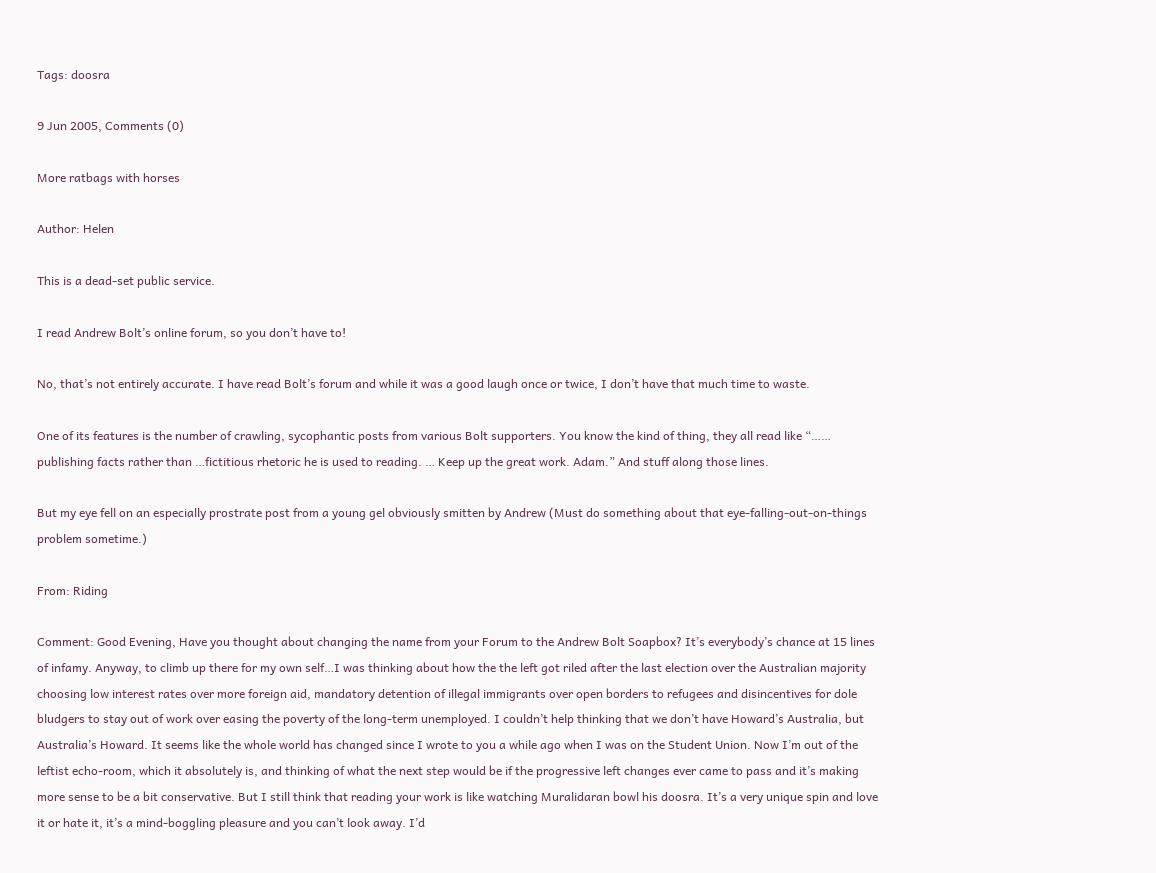Tags: doosra

9 Jun 2005, Comments (0)

More ratbags with horses

Author: Helen

This is a dead-set public service.

I read Andrew Bolt’s online forum, so you don’t have to!

No, that’s not entirely accurate. I have read Bolt’s forum and while it was a good laugh once or twice, I don’t have that much time to waste.

One of its features is the number of crawling, sycophantic posts from various Bolt supporters. You know the kind of thing, they all read like “…… publishing facts rather than …fictitious rhetoric he is used to reading. … Keep up the great work. Adam.” And stuff along those lines.

But my eye fell on an especially prostrate post from a young gel obviously smitten by Andrew (Must do something about that eye-falling-out-on-things problem sometime.)

From: Riding

Comment: Good Evening, Have you thought about changing the name from your Forum to the Andrew Bolt Soapbox? It’s everybody’s chance at 15 lines of infamy. Anyway, to climb up there for my own self…I was thinking about how the the left got riled after the last election over the Australian majority choosing low interest rates over more foreign aid, mandatory detention of illegal immigrants over open borders to refugees and disincentives for dole bludgers to stay out of work over easing the poverty of the long-term unemployed. I couldn’t help thinking that we don’t have Howard’s Australia, but Australia’s Howard. It seems like the whole world has changed since I wrote to you a while ago when I was on the Student Union. Now I’m out of the leftist echo-room, which it absolutely is, and thinking of what the next step would be if the progressive left changes ever came to pass and it’s making more sense to be a bit conservative. But I still think that reading your work is like watching Muralidaran bowl his doosra. It’s a very unique spin and love it or hate it, it’s a mind-boggling pleasure and you can’t look away. I’d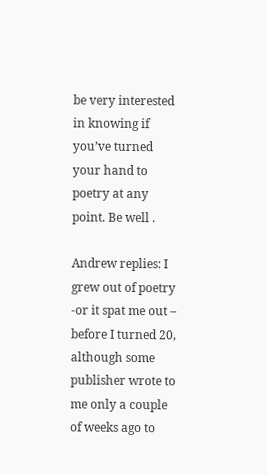be very interested in knowing if you’ve turned your hand to poetry at any point. Be well .

Andrew replies: I grew out of poetry -or it spat me out – before I turned 20, although some publisher wrote to me only a couple of weeks ago to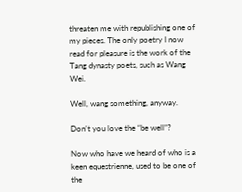threaten me with republishing one of my pieces. The only poetry I now read for pleasure is the work of the Tang dynasty poets, such as Wang Wei.

Well, wang something, anyway.

Don’t you love the “be well”?

Now who have we heard of who is a keen equestrienne, used to be one of the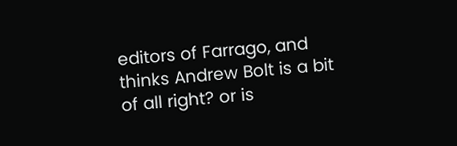editors of Farrago, and thinks Andrew Bolt is a bit of all right? or is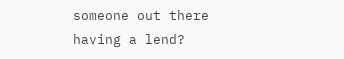someone out there having a lend?